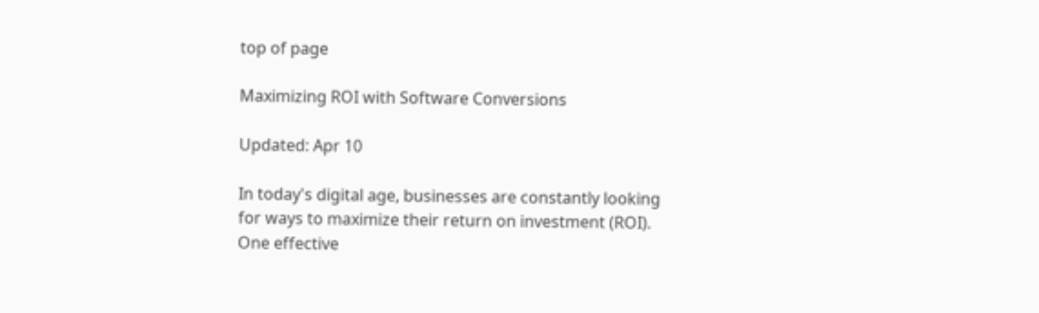top of page

Maximizing ROI with Software Conversions

Updated: Apr 10

In today's digital age, businesses are constantly looking for ways to maximize their return on investment (ROI). One effective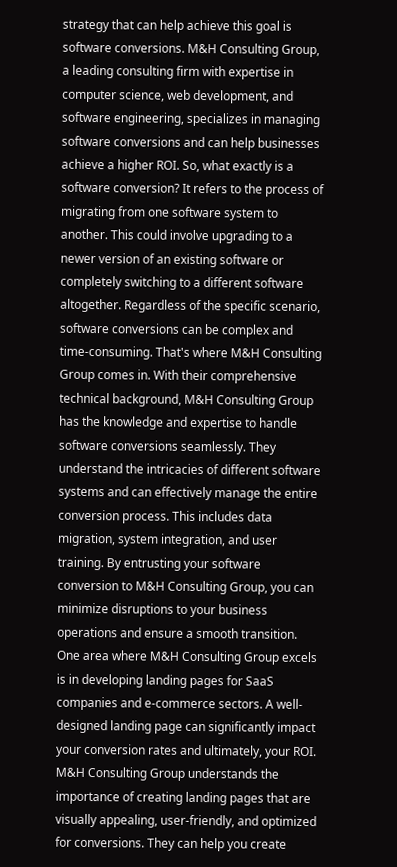strategy that can help achieve this goal is software conversions. M&H Consulting Group, a leading consulting firm with expertise in computer science, web development, and software engineering, specializes in managing software conversions and can help businesses achieve a higher ROI. So, what exactly is a software conversion? It refers to the process of migrating from one software system to another. This could involve upgrading to a newer version of an existing software or completely switching to a different software altogether. Regardless of the specific scenario, software conversions can be complex and time-consuming. That's where M&H Consulting Group comes in. With their comprehensive technical background, M&H Consulting Group has the knowledge and expertise to handle software conversions seamlessly. They understand the intricacies of different software systems and can effectively manage the entire conversion process. This includes data migration, system integration, and user training. By entrusting your software conversion to M&H Consulting Group, you can minimize disruptions to your business operations and ensure a smooth transition. One area where M&H Consulting Group excels is in developing landing pages for SaaS companies and e-commerce sectors. A well-designed landing page can significantly impact your conversion rates and ultimately, your ROI. M&H Consulting Group understands the importance of creating landing pages that are visually appealing, user-friendly, and optimized for conversions. They can help you create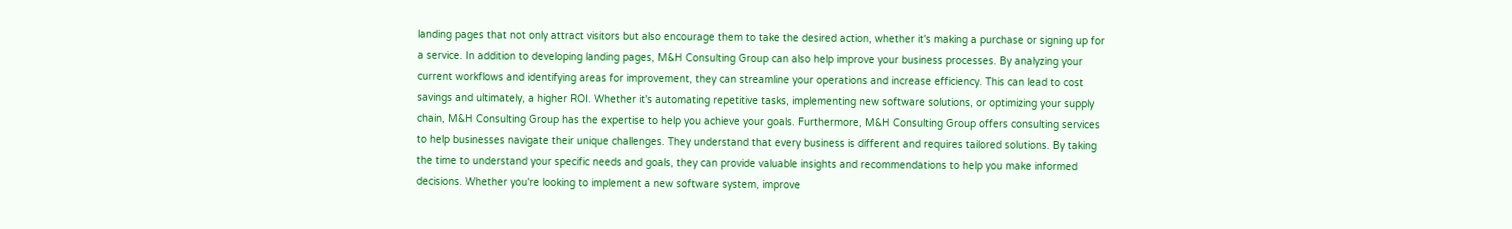landing pages that not only attract visitors but also encourage them to take the desired action, whether it's making a purchase or signing up for a service. In addition to developing landing pages, M&H Consulting Group can also help improve your business processes. By analyzing your current workflows and identifying areas for improvement, they can streamline your operations and increase efficiency. This can lead to cost savings and ultimately, a higher ROI. Whether it's automating repetitive tasks, implementing new software solutions, or optimizing your supply chain, M&H Consulting Group has the expertise to help you achieve your goals. Furthermore, M&H Consulting Group offers consulting services to help businesses navigate their unique challenges. They understand that every business is different and requires tailored solutions. By taking the time to understand your specific needs and goals, they can provide valuable insights and recommendations to help you make informed decisions. Whether you're looking to implement a new software system, improve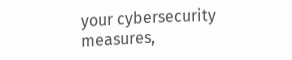your cybersecurity measures,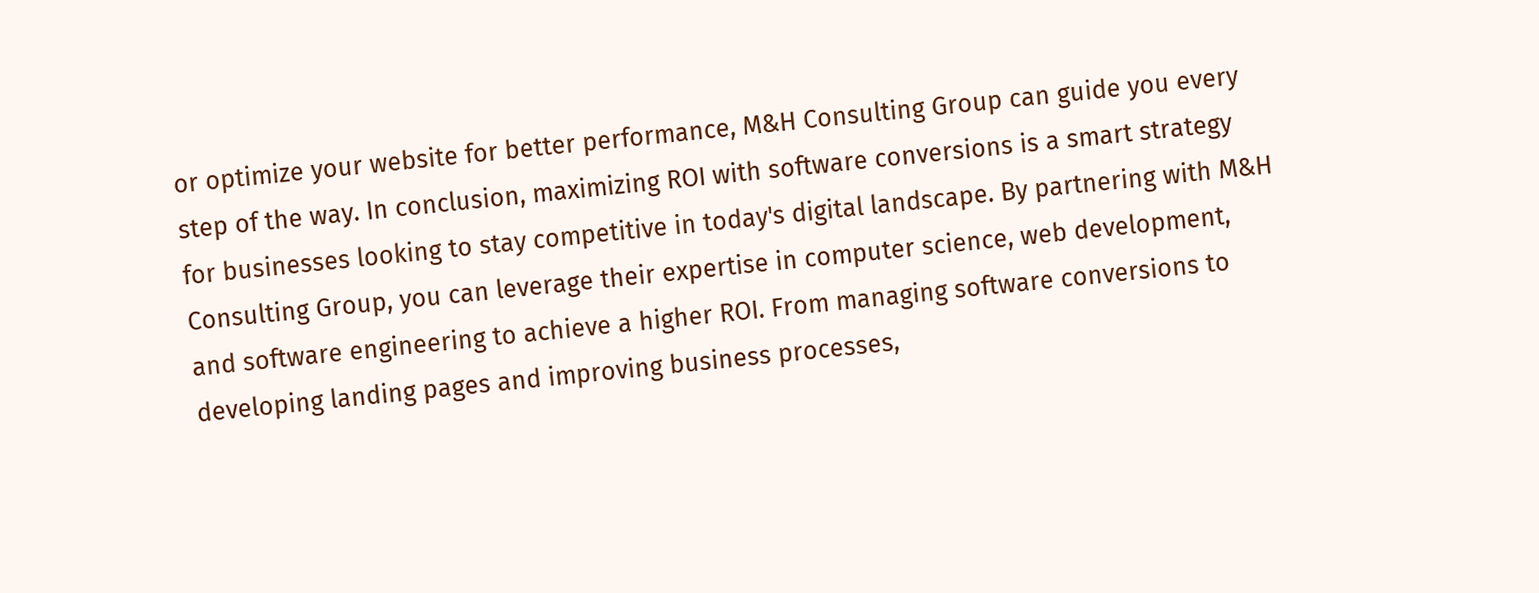or optimize your website for better performance, M&H Consulting Group can guide you every step of the way. In conclusion, maximizing ROI with software conversions is a smart strategy for businesses looking to stay competitive in today's digital landscape. By partnering with M&H Consulting Group, you can leverage their expertise in computer science, web development, and software engineering to achieve a higher ROI. From managing software conversions to developing landing pages and improving business processes,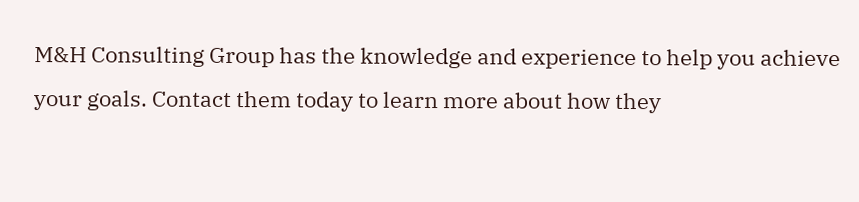M&H Consulting Group has the knowledge and experience to help you achieve your goals. Contact them today to learn more about how they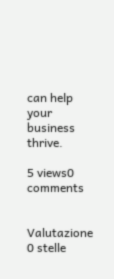can help your business thrive.

5 views0 comments


Valutazione 0 stelle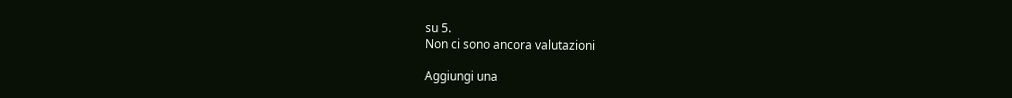su 5.
Non ci sono ancora valutazioni

Aggiungi una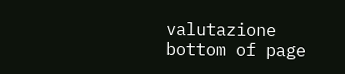valutazione
bottom of page